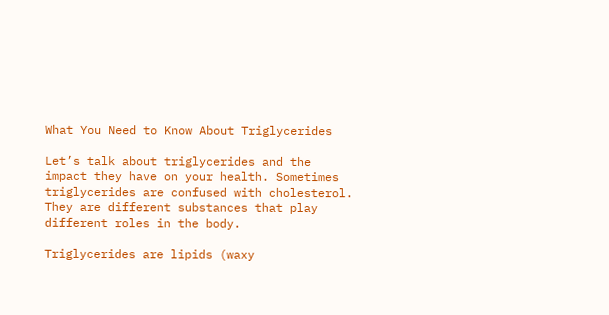What You Need to Know About Triglycerides

Let’s talk about triglycerides and the impact they have on your health. Sometimes triglycerides are confused with cholesterol. They are different substances that play different roles in the body.

Triglycerides are lipids (waxy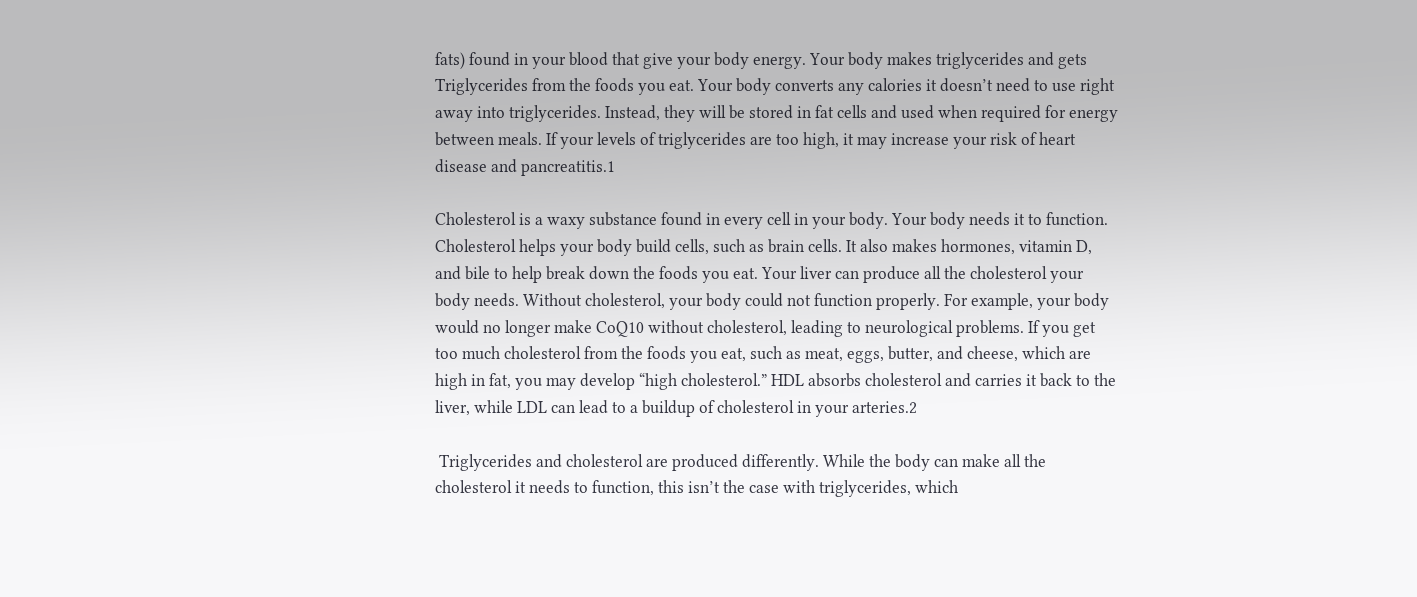fats) found in your blood that give your body energy. Your body makes triglycerides and gets Triglycerides from the foods you eat. Your body converts any calories it doesn’t need to use right away into triglycerides. Instead, they will be stored in fat cells and used when required for energy between meals. If your levels of triglycerides are too high, it may increase your risk of heart disease and pancreatitis.1

Cholesterol is a waxy substance found in every cell in your body. Your body needs it to function. Cholesterol helps your body build cells, such as brain cells. It also makes hormones, vitamin D, and bile to help break down the foods you eat. Your liver can produce all the cholesterol your body needs. Without cholesterol, your body could not function properly. For example, your body would no longer make CoQ10 without cholesterol, leading to neurological problems. If you get too much cholesterol from the foods you eat, such as meat, eggs, butter, and cheese, which are high in fat, you may develop “high cholesterol.” HDL absorbs cholesterol and carries it back to the liver, while LDL can lead to a buildup of cholesterol in your arteries.2

 Triglycerides and cholesterol are produced differently. While the body can make all the cholesterol it needs to function, this isn’t the case with triglycerides, which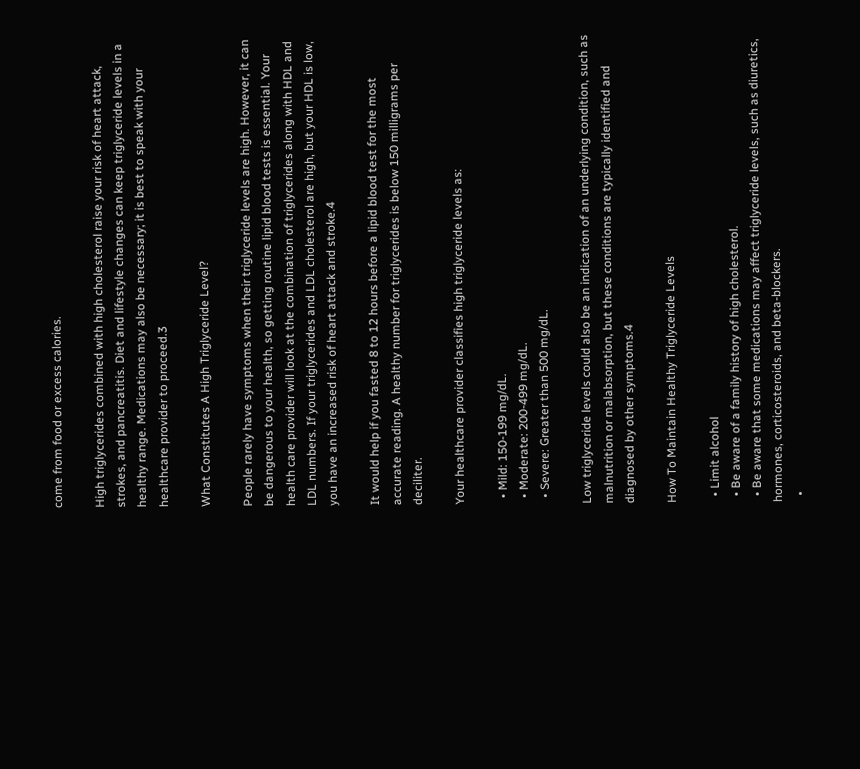come from food or excess calories.

High triglycerides combined with high cholesterol raise your risk of heart attack, strokes, and pancreatitis. Diet and lifestyle changes can keep triglyceride levels in a healthy range. Medications may also be necessary; it is best to speak with your healthcare provider to proceed.3

What Constitutes A High Triglyceride Level?

People rarely have symptoms when their triglyceride levels are high. However, it can be dangerous to your health, so getting routine lipid blood tests is essential. Your health care provider will look at the combination of triglycerides along with HDL and LDL numbers. If your triglycerides and LDL cholesterol are high, but your HDL is low, you have an increased risk of heart attack and stroke.4

It would help if you fasted 8 to 12 hours before a lipid blood test for the most accurate reading. A healthy number for triglycerides is below 150 milligrams per deciliter.

Your healthcare provider classifies high triglyceride levels as:

  • Mild: 150-199 mg/dL.
  • Moderate: 200-499 mg/dL.
  • Severe: Greater than 500 mg/dL.

Low triglyceride levels could also be an indication of an underlying condition, such as malnutrition or malabsorption, but these conditions are typically identified and diagnosed by other symptoms.4

How To Maintain Healthy Triglyceride Levels

  • Limit alcohol
  • Be aware of a family history of high cholesterol.
  • Be aware that some medications may affect triglyceride levels, such as diuretics, hormones, corticosteroids, and beta-blockers.
  •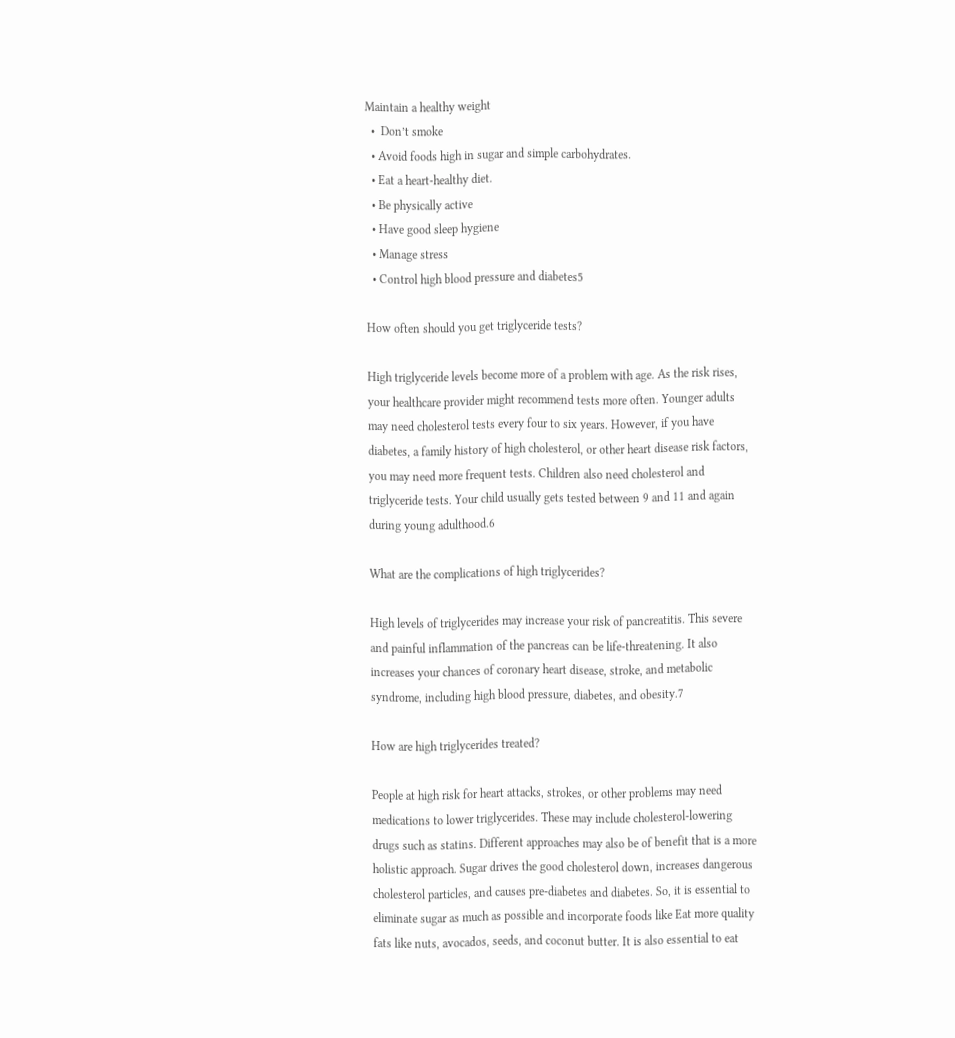Maintain a healthy weight
  •  Don’t smoke
  • Avoid foods high in sugar and simple carbohydrates.
  • Eat a heart-healthy diet.
  • Be physically active
  • Have good sleep hygiene
  • Manage stress
  • Control high blood pressure and diabetes5

How often should you get triglyceride tests?

High triglyceride levels become more of a problem with age. As the risk rises, your healthcare provider might recommend tests more often. Younger adults may need cholesterol tests every four to six years. However, if you have diabetes, a family history of high cholesterol, or other heart disease risk factors, you may need more frequent tests. Children also need cholesterol and triglyceride tests. Your child usually gets tested between 9 and 11 and again during young adulthood.6

What are the complications of high triglycerides?

High levels of triglycerides may increase your risk of pancreatitis. This severe and painful inflammation of the pancreas can be life-threatening. It also increases your chances of coronary heart disease, stroke, and metabolic syndrome, including high blood pressure, diabetes, and obesity.7

How are high triglycerides treated?

People at high risk for heart attacks, strokes, or other problems may need medications to lower triglycerides. These may include cholesterol-lowering drugs such as statins. Different approaches may also be of benefit that is a more holistic approach. Sugar drives the good cholesterol down, increases dangerous cholesterol particles, and causes pre-diabetes and diabetes. So, it is essential to eliminate sugar as much as possible and incorporate foods like Eat more quality fats like nuts, avocados, seeds, and coconut butter. It is also essential to eat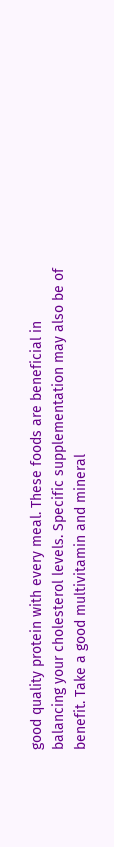good quality protein with every meal. These foods are beneficial in balancing your cholesterol levels. Specific supplementation may also be of benefit. Take a good multivitamin and mineral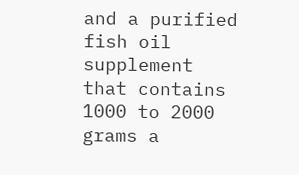and a purified fish oil supplement that contains 1000 to 2000 grams a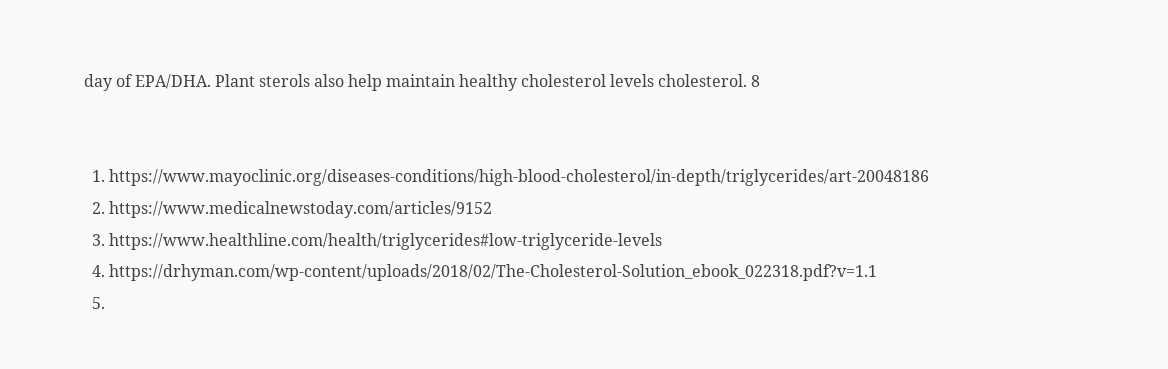day of EPA/DHA. Plant sterols also help maintain healthy cholesterol levels cholesterol. 8


  1. https://www.mayoclinic.org/diseases-conditions/high-blood-cholesterol/in-depth/triglycerides/art-20048186
  2. https://www.medicalnewstoday.com/articles/9152
  3. https://www.healthline.com/health/triglycerides#low-triglyceride-levels
  4. https://drhyman.com/wp-content/uploads/2018/02/The-Cholesterol-Solution_ebook_022318.pdf?v=1.1
  5.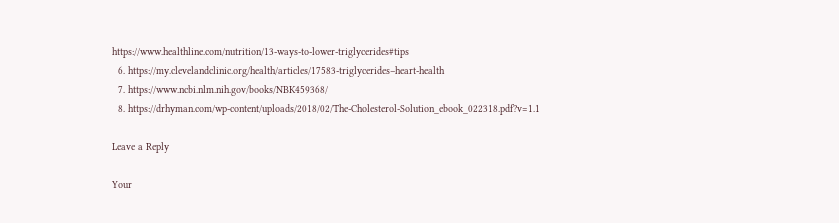https://www.healthline.com/nutrition/13-ways-to-lower-triglycerides#tips
  6. https://my.clevelandclinic.org/health/articles/17583-triglycerides–heart-health
  7. https://www.ncbi.nlm.nih.gov/books/NBK459368/
  8. https://drhyman.com/wp-content/uploads/2018/02/The-Cholesterol-Solution_ebook_022318.pdf?v=1.1

Leave a Reply

Your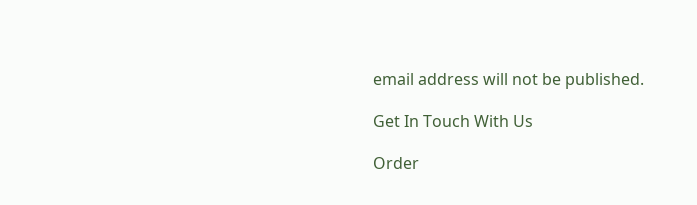email address will not be published.

Get In Touch With Us

Order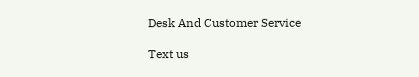Desk And Customer Service

Text us